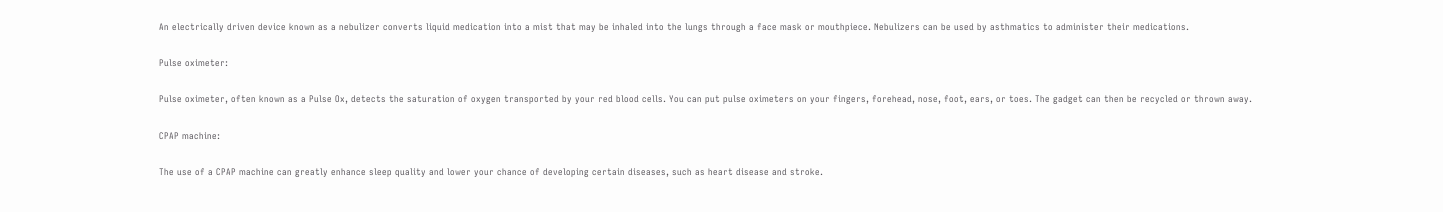An electrically driven device known as a nebulizer converts liquid medication into a mist that may be inhaled into the lungs through a face mask or mouthpiece. Nebulizers can be used by asthmatics to administer their medications.

Pulse oximeter:

Pulse oximeter, often known as a Pulse Ox, detects the saturation of oxygen transported by your red blood cells. You can put pulse oximeters on your fingers, forehead, nose, foot, ears, or toes. The gadget can then be recycled or thrown away.

CPAP machine:

The use of a CPAP machine can greatly enhance sleep quality and lower your chance of developing certain diseases, such as heart disease and stroke.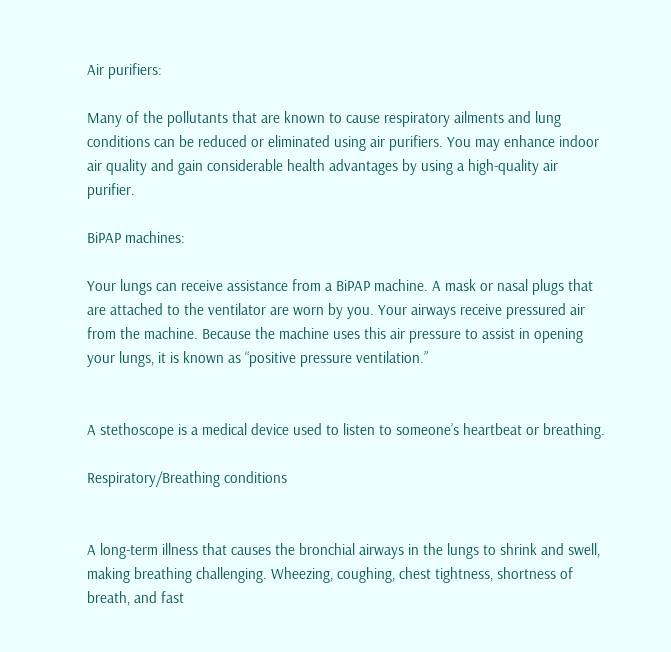Air purifiers:

Many of the pollutants that are known to cause respiratory ailments and lung conditions can be reduced or eliminated using air purifiers. You may enhance indoor air quality and gain considerable health advantages by using a high-quality air purifier.

BiPAP machines:

Your lungs can receive assistance from a BiPAP machine. A mask or nasal plugs that are attached to the ventilator are worn by you. Your airways receive pressured air from the machine. Because the machine uses this air pressure to assist in opening your lungs, it is known as “positive pressure ventilation.”


A stethoscope is a medical device used to listen to someone’s heartbeat or breathing.

Respiratory/Breathing conditions


A long-term illness that causes the bronchial airways in the lungs to shrink and swell, making breathing challenging. Wheezing, coughing, chest tightness, shortness of breath, and fast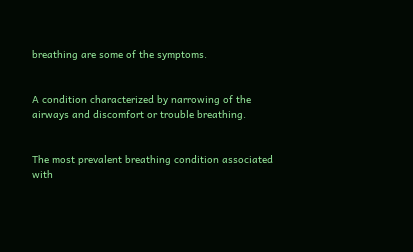breathing are some of the symptoms.


A condition characterized by narrowing of the airways and discomfort or trouble breathing.


The most prevalent breathing condition associated with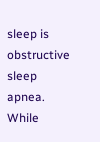sleep is obstructive sleep apnea. While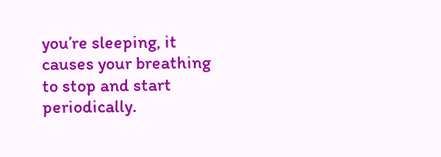you’re sleeping, it causes your breathing to stop and start periodically.